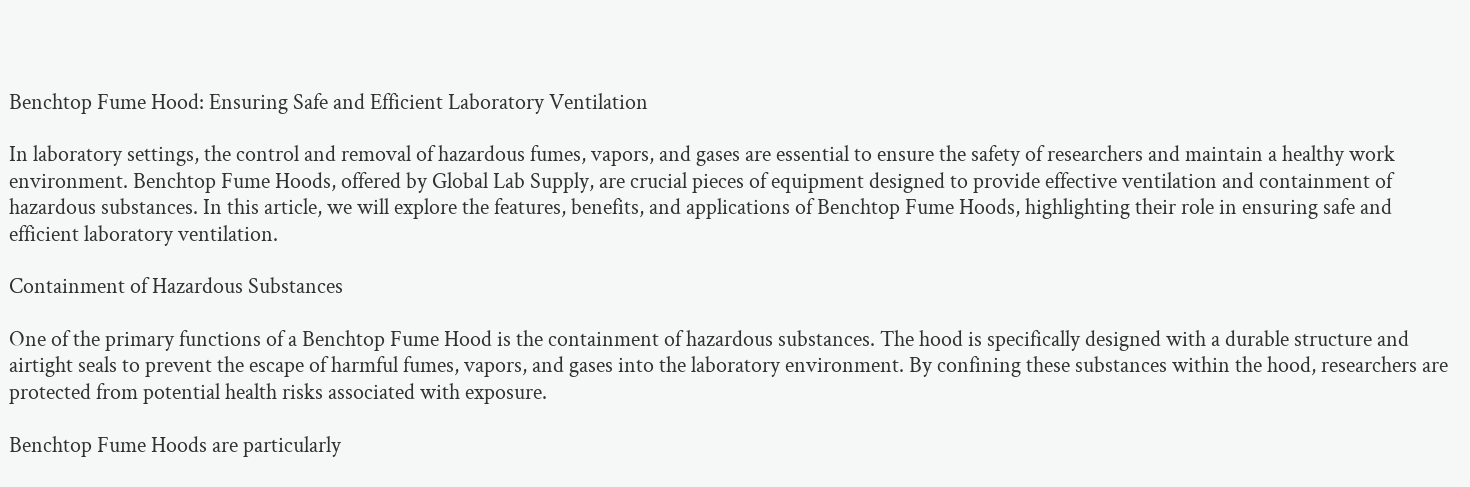Benchtop Fume Hood: Ensuring Safe and Efficient Laboratory Ventilation

In laboratory settings, the control and removal of hazardous fumes, vapors, and gases are essential to ensure the safety of researchers and maintain a healthy work environment. Benchtop Fume Hoods, offered by Global Lab Supply, are crucial pieces of equipment designed to provide effective ventilation and containment of hazardous substances. In this article, we will explore the features, benefits, and applications of Benchtop Fume Hoods, highlighting their role in ensuring safe and efficient laboratory ventilation.

Containment of Hazardous Substances

One of the primary functions of a Benchtop Fume Hood is the containment of hazardous substances. The hood is specifically designed with a durable structure and airtight seals to prevent the escape of harmful fumes, vapors, and gases into the laboratory environment. By confining these substances within the hood, researchers are protected from potential health risks associated with exposure.

Benchtop Fume Hoods are particularly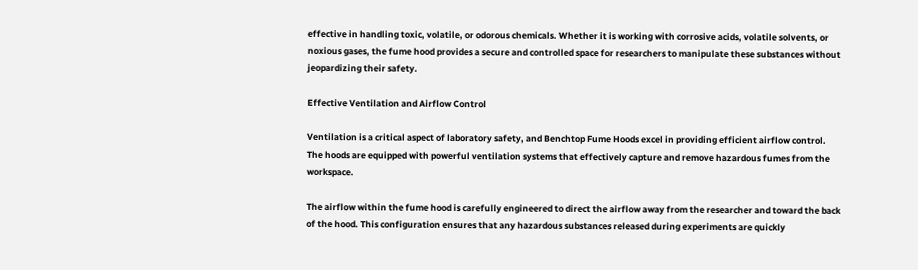effective in handling toxic, volatile, or odorous chemicals. Whether it is working with corrosive acids, volatile solvents, or noxious gases, the fume hood provides a secure and controlled space for researchers to manipulate these substances without jeopardizing their safety.

Effective Ventilation and Airflow Control

Ventilation is a critical aspect of laboratory safety, and Benchtop Fume Hoods excel in providing efficient airflow control. The hoods are equipped with powerful ventilation systems that effectively capture and remove hazardous fumes from the workspace.

The airflow within the fume hood is carefully engineered to direct the airflow away from the researcher and toward the back of the hood. This configuration ensures that any hazardous substances released during experiments are quickly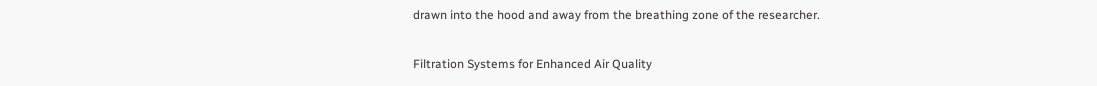drawn into the hood and away from the breathing zone of the researcher.

Filtration Systems for Enhanced Air Quality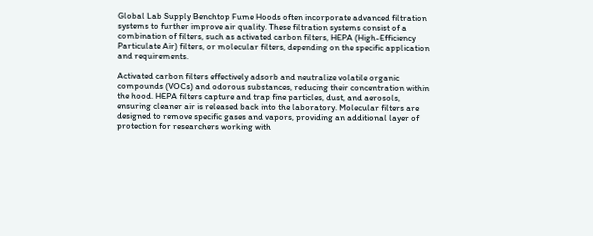Global Lab Supply Benchtop Fume Hoods often incorporate advanced filtration systems to further improve air quality. These filtration systems consist of a combination of filters, such as activated carbon filters, HEPA (High-Efficiency Particulate Air) filters, or molecular filters, depending on the specific application and requirements.

Activated carbon filters effectively adsorb and neutralize volatile organic compounds (VOCs) and odorous substances, reducing their concentration within the hood. HEPA filters capture and trap fine particles, dust, and aerosols, ensuring cleaner air is released back into the laboratory. Molecular filters are designed to remove specific gases and vapors, providing an additional layer of protection for researchers working with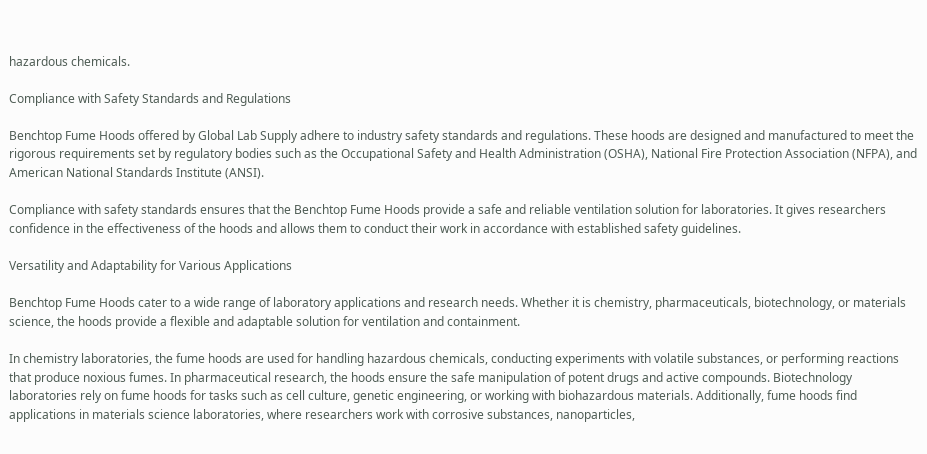hazardous chemicals.

Compliance with Safety Standards and Regulations

Benchtop Fume Hoods offered by Global Lab Supply adhere to industry safety standards and regulations. These hoods are designed and manufactured to meet the rigorous requirements set by regulatory bodies such as the Occupational Safety and Health Administration (OSHA), National Fire Protection Association (NFPA), and American National Standards Institute (ANSI).

Compliance with safety standards ensures that the Benchtop Fume Hoods provide a safe and reliable ventilation solution for laboratories. It gives researchers confidence in the effectiveness of the hoods and allows them to conduct their work in accordance with established safety guidelines.

Versatility and Adaptability for Various Applications

Benchtop Fume Hoods cater to a wide range of laboratory applications and research needs. Whether it is chemistry, pharmaceuticals, biotechnology, or materials science, the hoods provide a flexible and adaptable solution for ventilation and containment.

In chemistry laboratories, the fume hoods are used for handling hazardous chemicals, conducting experiments with volatile substances, or performing reactions that produce noxious fumes. In pharmaceutical research, the hoods ensure the safe manipulation of potent drugs and active compounds. Biotechnology laboratories rely on fume hoods for tasks such as cell culture, genetic engineering, or working with biohazardous materials. Additionally, fume hoods find applications in materials science laboratories, where researchers work with corrosive substances, nanoparticles,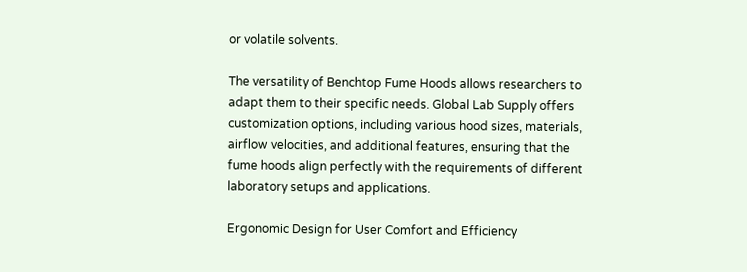or volatile solvents.

The versatility of Benchtop Fume Hoods allows researchers to adapt them to their specific needs. Global Lab Supply offers customization options, including various hood sizes, materials, airflow velocities, and additional features, ensuring that the fume hoods align perfectly with the requirements of different laboratory setups and applications.

Ergonomic Design for User Comfort and Efficiency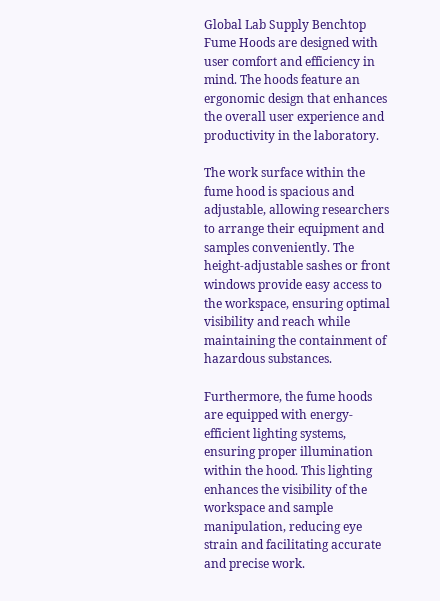Global Lab Supply Benchtop Fume Hoods are designed with user comfort and efficiency in mind. The hoods feature an ergonomic design that enhances the overall user experience and productivity in the laboratory.

The work surface within the fume hood is spacious and adjustable, allowing researchers to arrange their equipment and samples conveniently. The height-adjustable sashes or front windows provide easy access to the workspace, ensuring optimal visibility and reach while maintaining the containment of hazardous substances.

Furthermore, the fume hoods are equipped with energy-efficient lighting systems, ensuring proper illumination within the hood. This lighting enhances the visibility of the workspace and sample manipulation, reducing eye strain and facilitating accurate and precise work.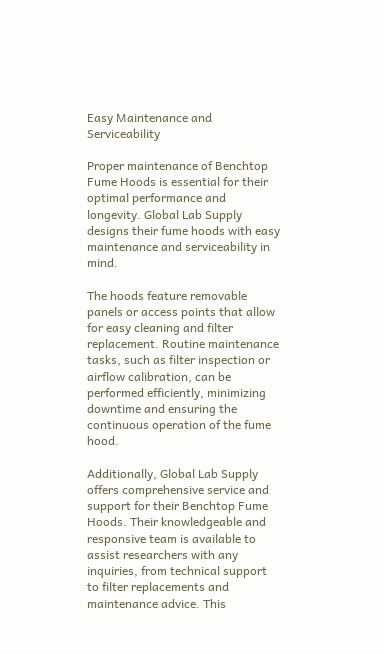Easy Maintenance and Serviceability

Proper maintenance of Benchtop Fume Hoods is essential for their optimal performance and longevity. Global Lab Supply designs their fume hoods with easy maintenance and serviceability in mind.

The hoods feature removable panels or access points that allow for easy cleaning and filter replacement. Routine maintenance tasks, such as filter inspection or airflow calibration, can be performed efficiently, minimizing downtime and ensuring the continuous operation of the fume hood.

Additionally, Global Lab Supply offers comprehensive service and support for their Benchtop Fume Hoods. Their knowledgeable and responsive team is available to assist researchers with any inquiries, from technical support to filter replacements and maintenance advice. This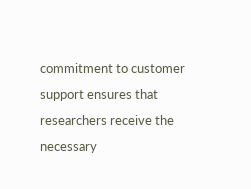commitment to customer support ensures that researchers receive the necessary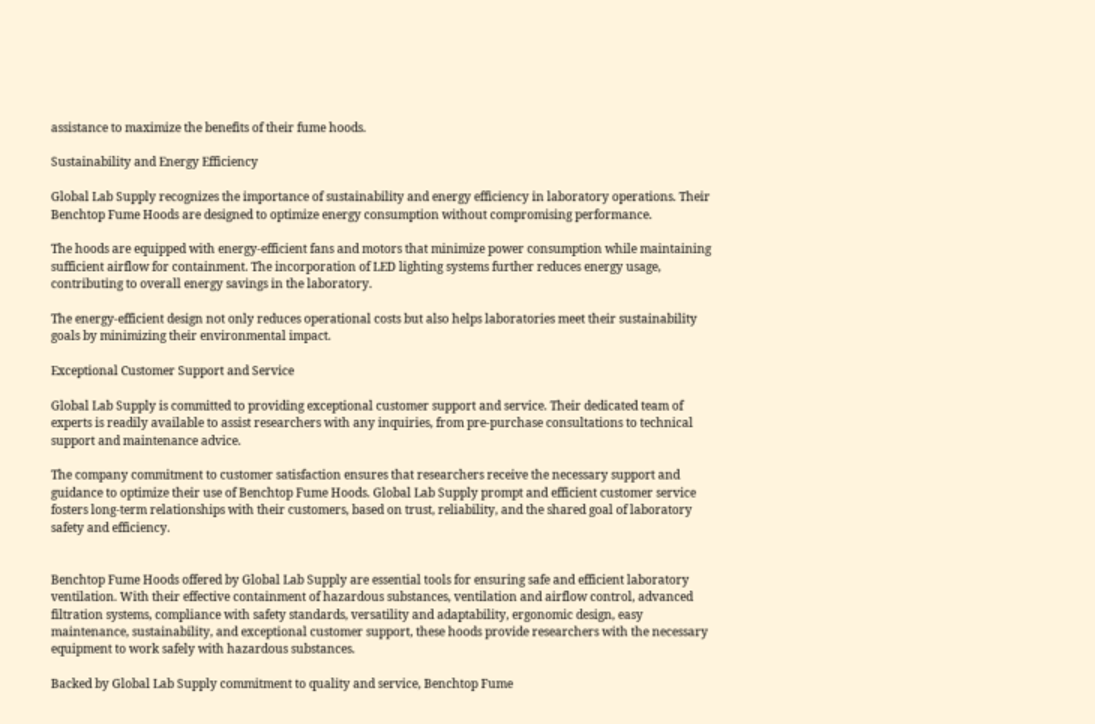assistance to maximize the benefits of their fume hoods.

Sustainability and Energy Efficiency

Global Lab Supply recognizes the importance of sustainability and energy efficiency in laboratory operations. Their Benchtop Fume Hoods are designed to optimize energy consumption without compromising performance.

The hoods are equipped with energy-efficient fans and motors that minimize power consumption while maintaining sufficient airflow for containment. The incorporation of LED lighting systems further reduces energy usage, contributing to overall energy savings in the laboratory.

The energy-efficient design not only reduces operational costs but also helps laboratories meet their sustainability goals by minimizing their environmental impact.

Exceptional Customer Support and Service

Global Lab Supply is committed to providing exceptional customer support and service. Their dedicated team of experts is readily available to assist researchers with any inquiries, from pre-purchase consultations to technical support and maintenance advice.

The company commitment to customer satisfaction ensures that researchers receive the necessary support and guidance to optimize their use of Benchtop Fume Hoods. Global Lab Supply prompt and efficient customer service fosters long-term relationships with their customers, based on trust, reliability, and the shared goal of laboratory safety and efficiency.


Benchtop Fume Hoods offered by Global Lab Supply are essential tools for ensuring safe and efficient laboratory ventilation. With their effective containment of hazardous substances, ventilation and airflow control, advanced filtration systems, compliance with safety standards, versatility and adaptability, ergonomic design, easy maintenance, sustainability, and exceptional customer support, these hoods provide researchers with the necessary equipment to work safely with hazardous substances.

Backed by Global Lab Supply commitment to quality and service, Benchtop Fume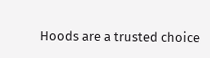Hoods are a trusted choice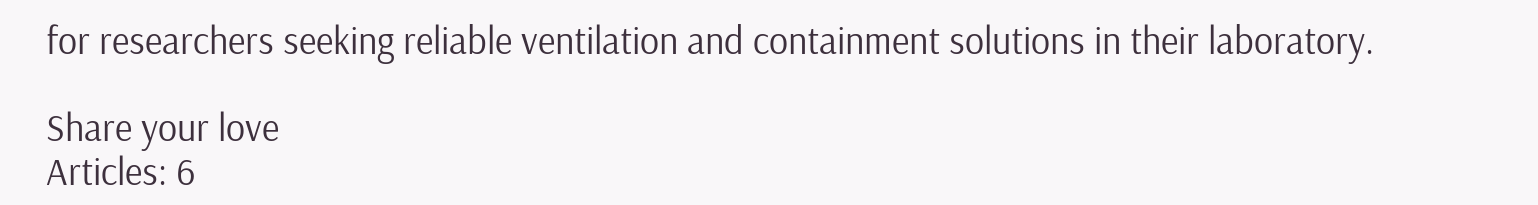for researchers seeking reliable ventilation and containment solutions in their laboratory.

Share your love
Articles: 6